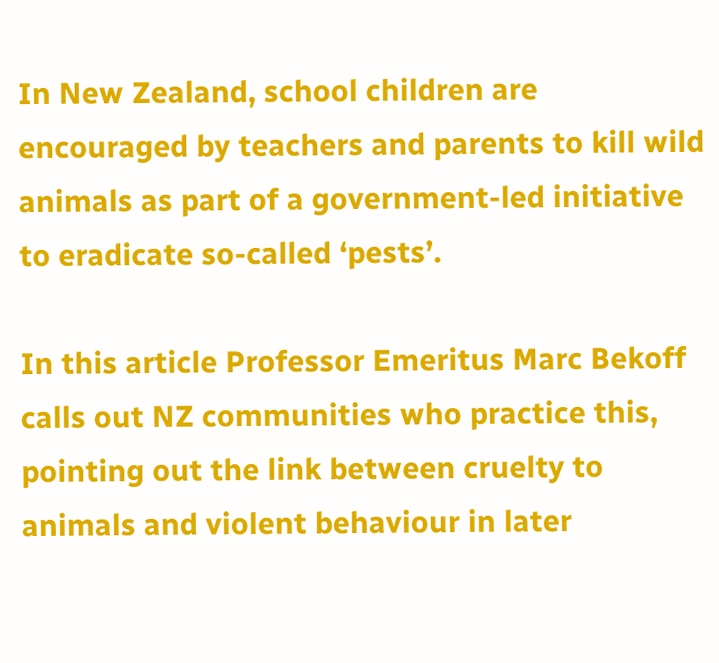In New Zealand, school children are encouraged by teachers and parents to kill wild animals as part of a government-led initiative to eradicate so-called ‘pests’.

In this article Professor Emeritus Marc Bekoff calls out NZ communities who practice this, pointing out the link between cruelty to animals and violent behaviour in later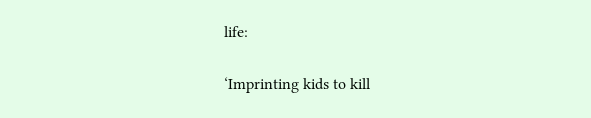life:

‘Imprinting kids to kill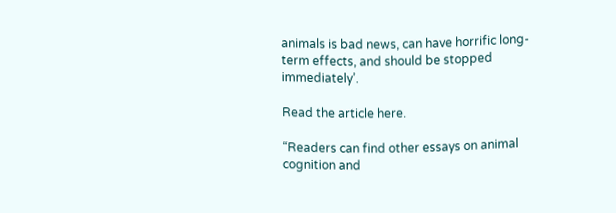animals is bad news, can have horrific long-term effects, and should be stopped immediately’.

Read the article here.

“Readers can find other essays on animal cognition and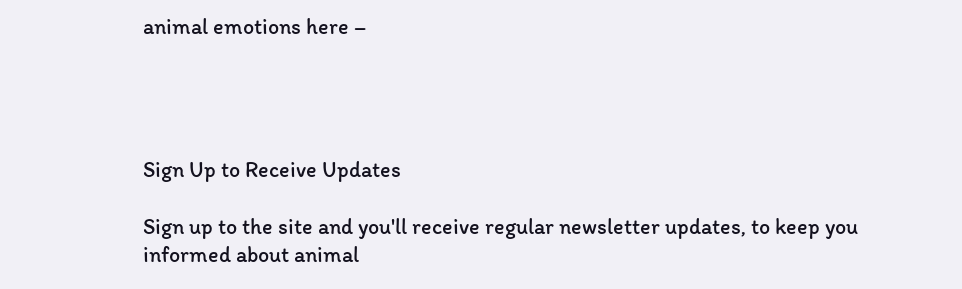animal emotions here –




Sign Up to Receive Updates

Sign up to the site and you'll receive regular newsletter updates, to keep you informed about animal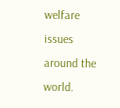welfare issues around the world.